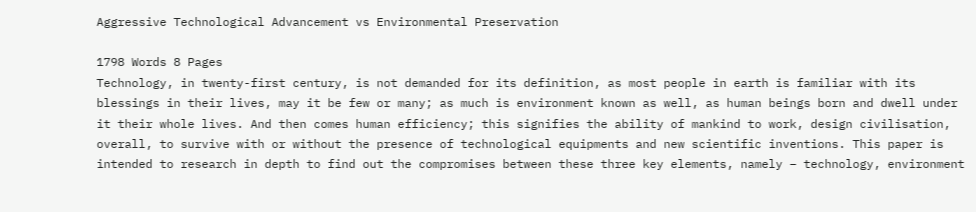Aggressive Technological Advancement vs Environmental Preservation

1798 Words 8 Pages
Technology, in twenty-first century, is not demanded for its definition, as most people in earth is familiar with its blessings in their lives, may it be few or many; as much is environment known as well, as human beings born and dwell under it their whole lives. And then comes human efficiency; this signifies the ability of mankind to work, design civilisation, overall, to survive with or without the presence of technological equipments and new scientific inventions. This paper is intended to research in depth to find out the compromises between these three key elements, namely – technology, environment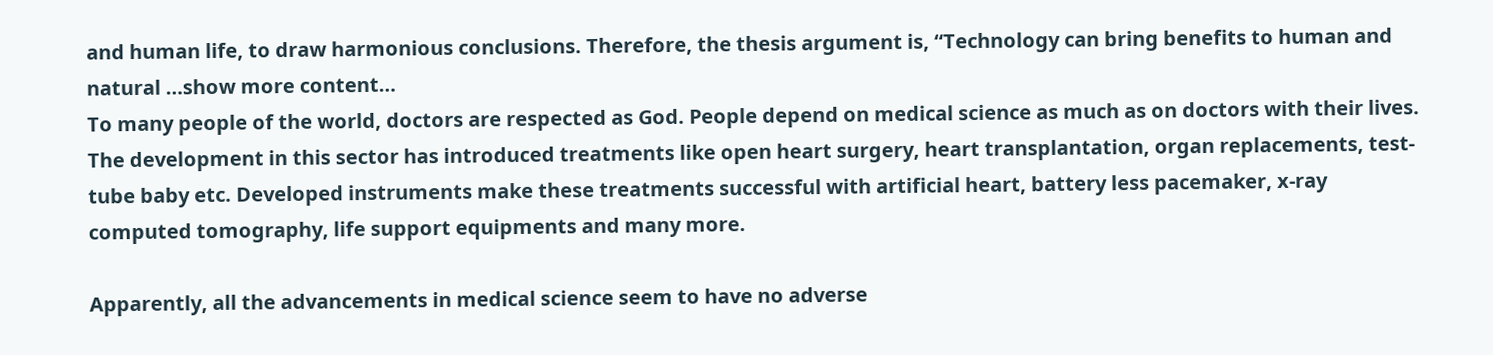and human life, to draw harmonious conclusions. Therefore, the thesis argument is, “Technology can bring benefits to human and natural …show more content…
To many people of the world, doctors are respected as God. People depend on medical science as much as on doctors with their lives. The development in this sector has introduced treatments like open heart surgery, heart transplantation, organ replacements, test-tube baby etc. Developed instruments make these treatments successful with artificial heart, battery less pacemaker, x-ray computed tomography, life support equipments and many more.

Apparently, all the advancements in medical science seem to have no adverse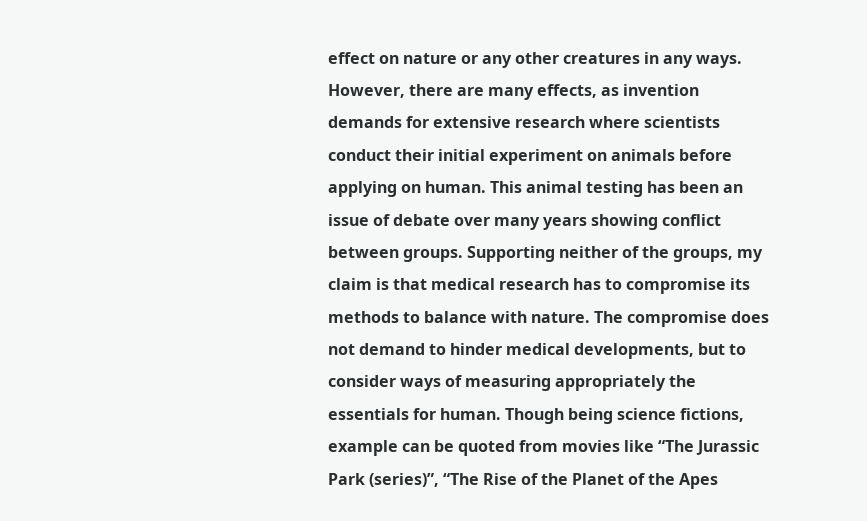effect on nature or any other creatures in any ways. However, there are many effects, as invention demands for extensive research where scientists conduct their initial experiment on animals before applying on human. This animal testing has been an issue of debate over many years showing conflict between groups. Supporting neither of the groups, my claim is that medical research has to compromise its methods to balance with nature. The compromise does not demand to hinder medical developments, but to consider ways of measuring appropriately the essentials for human. Though being science fictions, example can be quoted from movies like “The Jurassic Park (series)”, “The Rise of the Planet of the Apes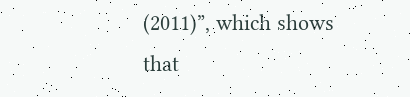(2011)”, which shows that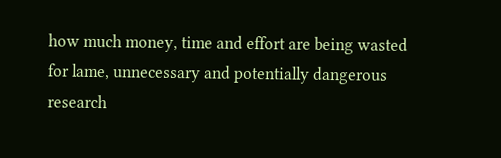how much money, time and effort are being wasted for lame, unnecessary and potentially dangerous research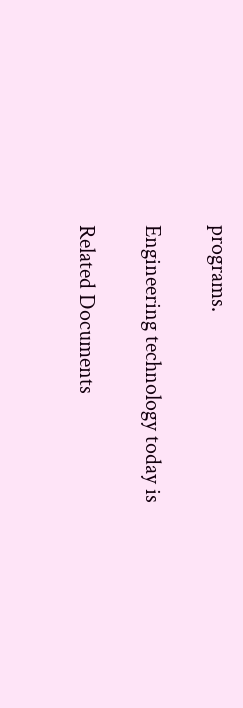programs.

Engineering technology today is

Related Documents